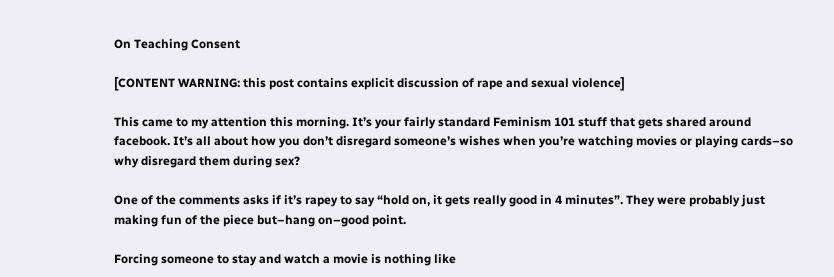On Teaching Consent

[CONTENT WARNING: this post contains explicit discussion of rape and sexual violence]

This came to my attention this morning. It’s your fairly standard Feminism 101 stuff that gets shared around facebook. It’s all about how you don’t disregard someone’s wishes when you’re watching movies or playing cards–so why disregard them during sex?

One of the comments asks if it’s rapey to say “hold on, it gets really good in 4 minutes”. They were probably just making fun of the piece but–hang on–good point.

Forcing someone to stay and watch a movie is nothing like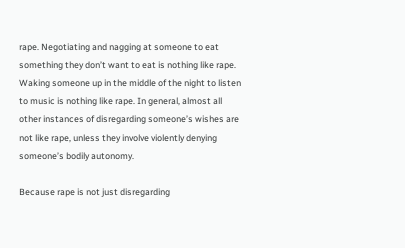rape. Negotiating and nagging at someone to eat something they don’t want to eat is nothing like rape. Waking someone up in the middle of the night to listen to music is nothing like rape. In general, almost all other instances of disregarding someone’s wishes are not like rape, unless they involve violently denying someone’s bodily autonomy.

Because rape is not just disregarding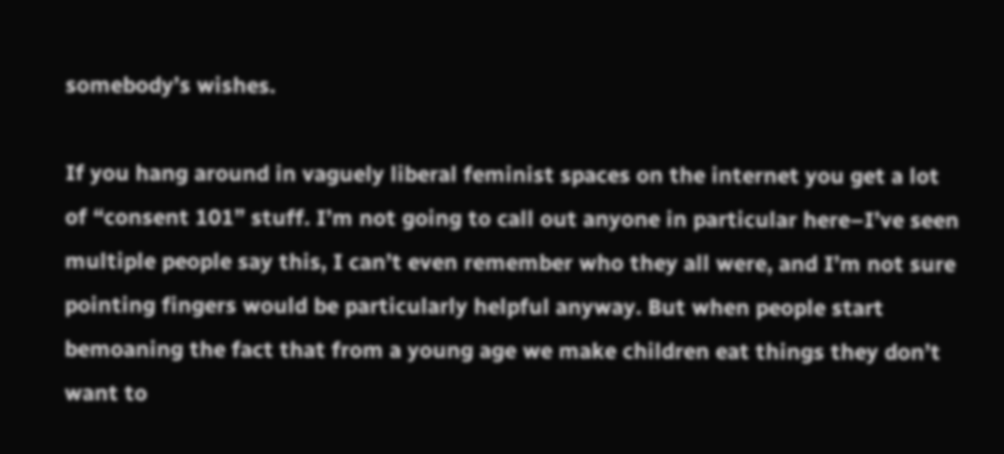somebody’s wishes.

If you hang around in vaguely liberal feminist spaces on the internet you get a lot of “consent 101” stuff. I’m not going to call out anyone in particular here–I’ve seen multiple people say this, I can’t even remember who they all were, and I’m not sure pointing fingers would be particularly helpful anyway. But when people start bemoaning the fact that from a young age we make children eat things they don’t want to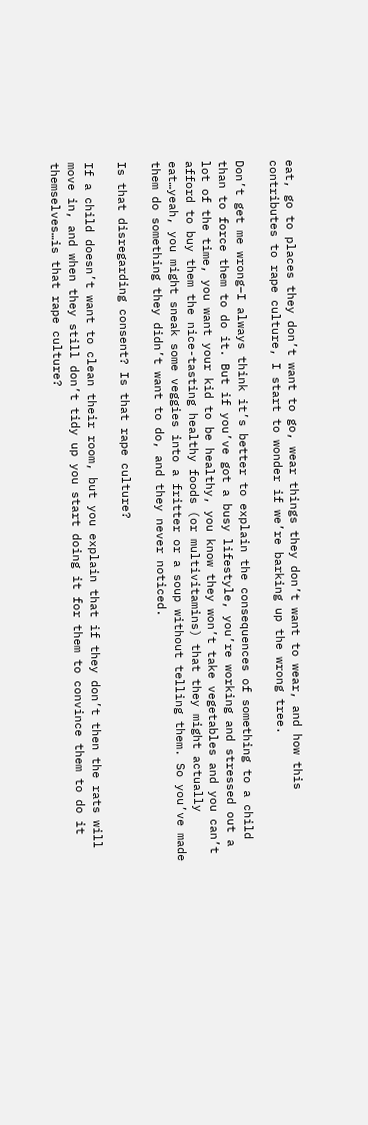eat, go to places they don’t want to go, wear things they don’t want to wear, and how this contributes to rape culture, I start to wonder if we’re barking up the wrong tree.

Don’t get me wrong–I always think it’s better to explain the consequences of something to a child than to force them to do it. But if you’ve got a busy lifestyle, you’re working and stressed out a lot of the time, you want your kid to be healthy, you know they won’t take vegetables and you can’t afford to buy them the nice-tasting healthy foods (or multivitamins) that they might actually eat…yeah, you might sneak some veggies into a fritter or a soup without telling them. So you’ve made them do something they didn’t want to do, and they never noticed.

Is that disregarding consent? Is that rape culture?

If a child doesn’t want to clean their room, but you explain that if they don’t then the rats will move in, and when they still don’t tidy up you start doing it for them to convince them to do it themselves…is that rape culture?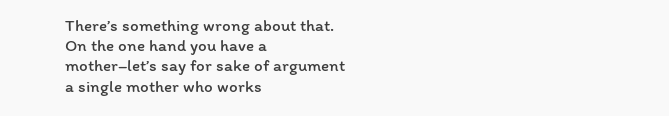There’s something wrong about that. On the one hand you have a mother–let’s say for sake of argument a single mother who works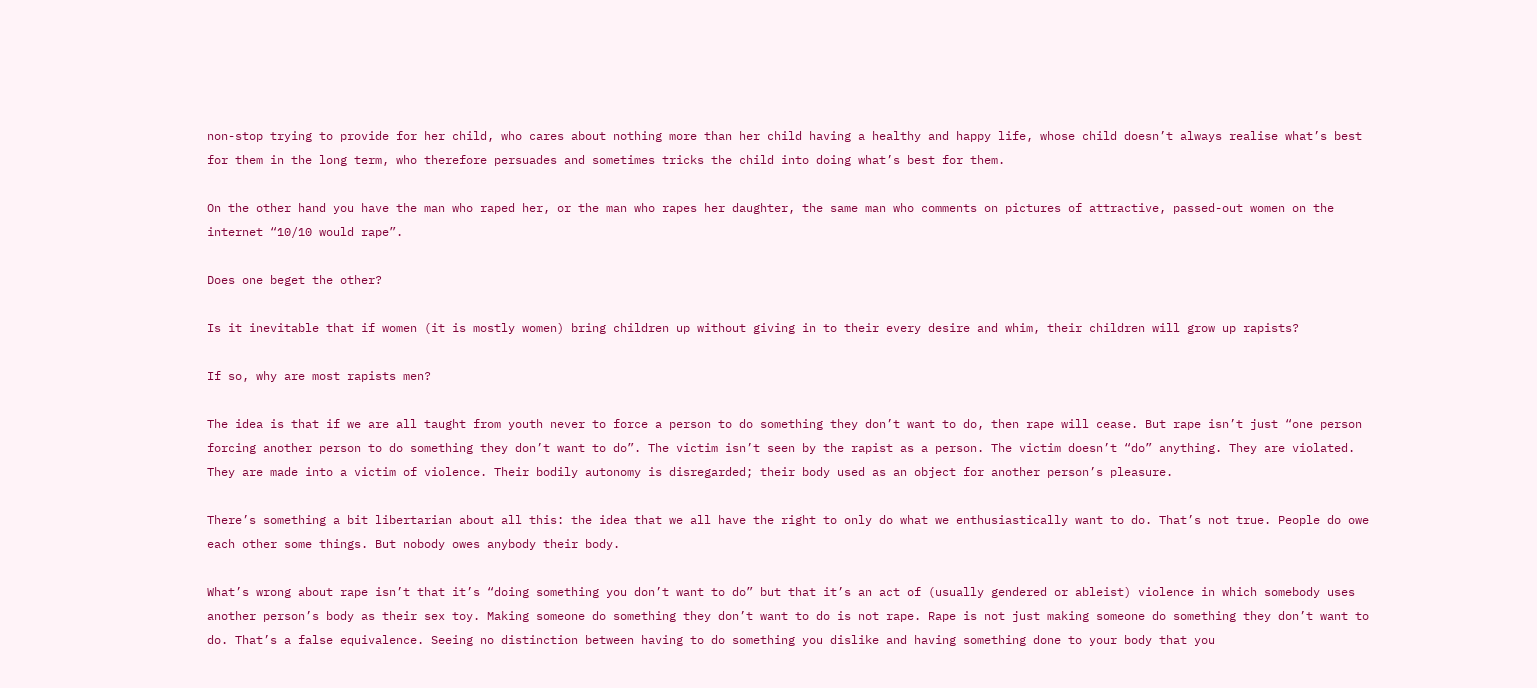non-stop trying to provide for her child, who cares about nothing more than her child having a healthy and happy life, whose child doesn’t always realise what’s best for them in the long term, who therefore persuades and sometimes tricks the child into doing what’s best for them.

On the other hand you have the man who raped her, or the man who rapes her daughter, the same man who comments on pictures of attractive, passed-out women on the internet “10/10 would rape”.

Does one beget the other?

Is it inevitable that if women (it is mostly women) bring children up without giving in to their every desire and whim, their children will grow up rapists?

If so, why are most rapists men?

The idea is that if we are all taught from youth never to force a person to do something they don’t want to do, then rape will cease. But rape isn’t just “one person forcing another person to do something they don’t want to do”. The victim isn’t seen by the rapist as a person. The victim doesn’t “do” anything. They are violated. They are made into a victim of violence. Their bodily autonomy is disregarded; their body used as an object for another person’s pleasure.

There’s something a bit libertarian about all this: the idea that we all have the right to only do what we enthusiastically want to do. That’s not true. People do owe each other some things. But nobody owes anybody their body.

What’s wrong about rape isn’t that it’s “doing something you don’t want to do” but that it’s an act of (usually gendered or ableist) violence in which somebody uses another person’s body as their sex toy. Making someone do something they don’t want to do is not rape. Rape is not just making someone do something they don’t want to do. That’s a false equivalence. Seeing no distinction between having to do something you dislike and having something done to your body that you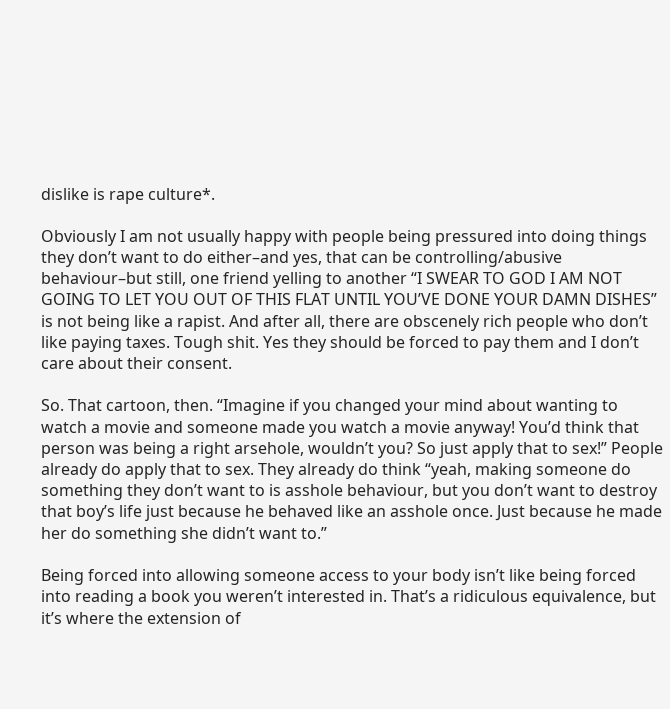dislike is rape culture*.

Obviously I am not usually happy with people being pressured into doing things they don’t want to do either–and yes, that can be controlling/abusive behaviour–but still, one friend yelling to another “I SWEAR TO GOD I AM NOT GOING TO LET YOU OUT OF THIS FLAT UNTIL YOU’VE DONE YOUR DAMN DISHES” is not being like a rapist. And after all, there are obscenely rich people who don’t like paying taxes. Tough shit. Yes they should be forced to pay them and I don’t care about their consent.

So. That cartoon, then. “Imagine if you changed your mind about wanting to watch a movie and someone made you watch a movie anyway! You’d think that person was being a right arsehole, wouldn’t you? So just apply that to sex!” People already do apply that to sex. They already do think “yeah, making someone do something they don’t want to is asshole behaviour, but you don’t want to destroy that boy’s life just because he behaved like an asshole once. Just because he made her do something she didn’t want to.”

Being forced into allowing someone access to your body isn’t like being forced into reading a book you weren’t interested in. That’s a ridiculous equivalence, but it’s where the extension of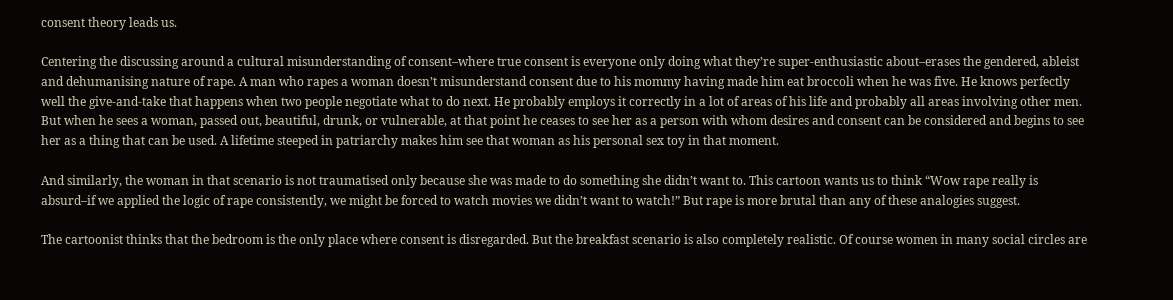consent theory leads us.

Centering the discussing around a cultural misunderstanding of consent–where true consent is everyone only doing what they’re super-enthusiastic about–erases the gendered, ableist and dehumanising nature of rape. A man who rapes a woman doesn’t misunderstand consent due to his mommy having made him eat broccoli when he was five. He knows perfectly well the give-and-take that happens when two people negotiate what to do next. He probably employs it correctly in a lot of areas of his life and probably all areas involving other men. But when he sees a woman, passed out, beautiful, drunk, or vulnerable, at that point he ceases to see her as a person with whom desires and consent can be considered and begins to see her as a thing that can be used. A lifetime steeped in patriarchy makes him see that woman as his personal sex toy in that moment.

And similarly, the woman in that scenario is not traumatised only because she was made to do something she didn’t want to. This cartoon wants us to think “Wow rape really is absurd–if we applied the logic of rape consistently, we might be forced to watch movies we didn’t want to watch!” But rape is more brutal than any of these analogies suggest.

The cartoonist thinks that the bedroom is the only place where consent is disregarded. But the breakfast scenario is also completely realistic. Of course women in many social circles are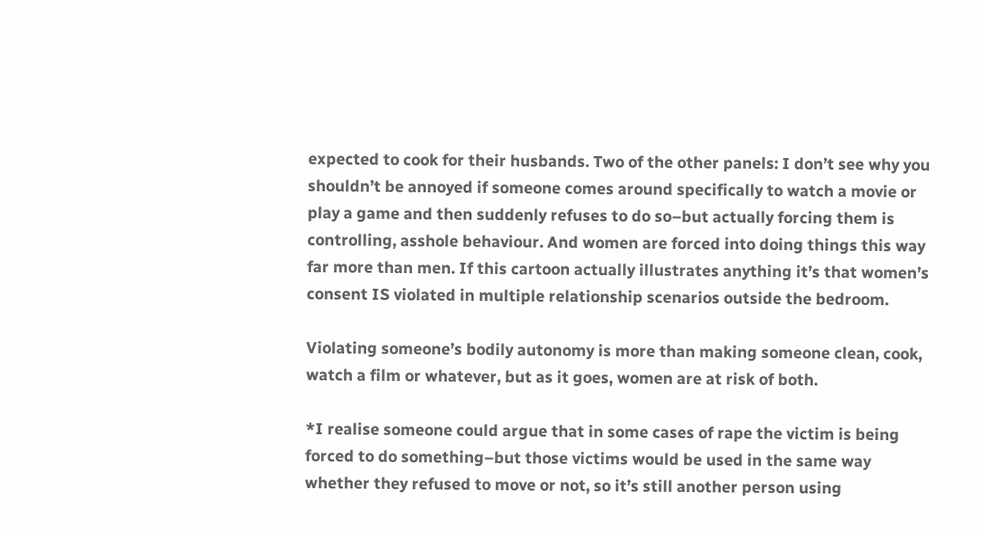expected to cook for their husbands. Two of the other panels: I don’t see why you shouldn’t be annoyed if someone comes around specifically to watch a movie or play a game and then suddenly refuses to do so–but actually forcing them is controlling, asshole behaviour. And women are forced into doing things this way far more than men. If this cartoon actually illustrates anything it’s that women’s consent IS violated in multiple relationship scenarios outside the bedroom.

Violating someone’s bodily autonomy is more than making someone clean, cook, watch a film or whatever, but as it goes, women are at risk of both.

*I realise someone could argue that in some cases of rape the victim is being forced to do something–but those victims would be used in the same way whether they refused to move or not, so it’s still another person using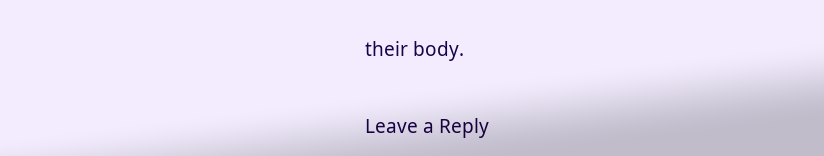their body.


Leave a Reply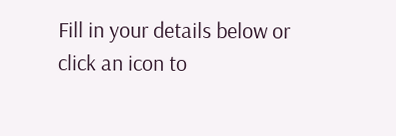Fill in your details below or click an icon to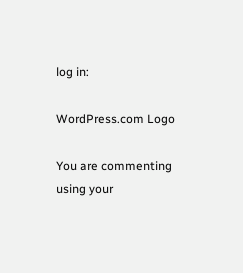log in:

WordPress.com Logo

You are commenting using your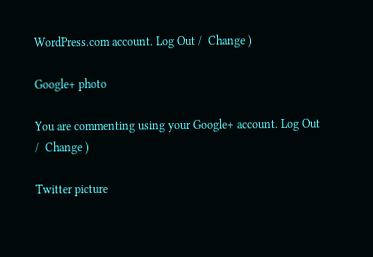WordPress.com account. Log Out /  Change )

Google+ photo

You are commenting using your Google+ account. Log Out /  Change )

Twitter picture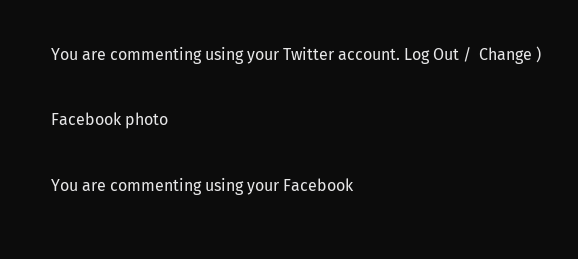You are commenting using your Twitter account. Log Out /  Change )

Facebook photo

You are commenting using your Facebook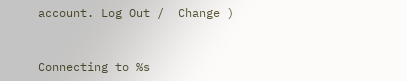account. Log Out /  Change )


Connecting to %s